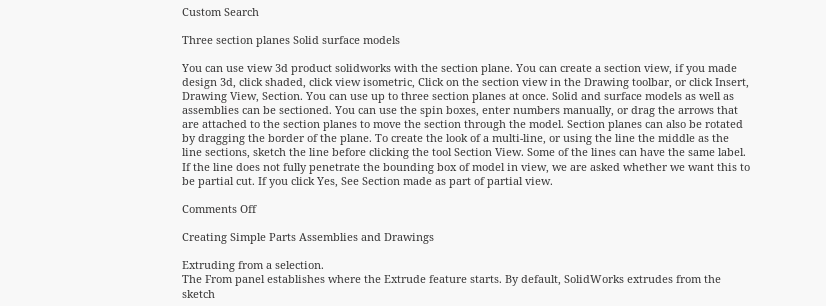Custom Search

Three section planes Solid surface models

You can use view 3d product solidworks with the section plane. You can create a section view, if you made design 3d, click shaded, click view isometric, Click on the section view in the Drawing toolbar, or click Insert, Drawing View, Section. You can use up to three section planes at once. Solid and surface models as well as assemblies can be sectioned. You can use the spin boxes, enter numbers manually, or drag the arrows that are attached to the section planes to move the section through the model. Section planes can also be rotated by dragging the border of the plane. To create the look of a multi-line, or using the line the middle as the line sections, sketch the line before clicking the tool Section View. Some of the lines can have the same label. If the line does not fully penetrate the bounding box of model in view, we are asked whether we want this to be partial cut. If you click Yes, See Section made as part of partial view.

Comments Off

Creating Simple Parts Assemblies and Drawings

Extruding from a selection.
The From panel establishes where the Extrude feature starts. By default, SolidWorks extrudes from the sketch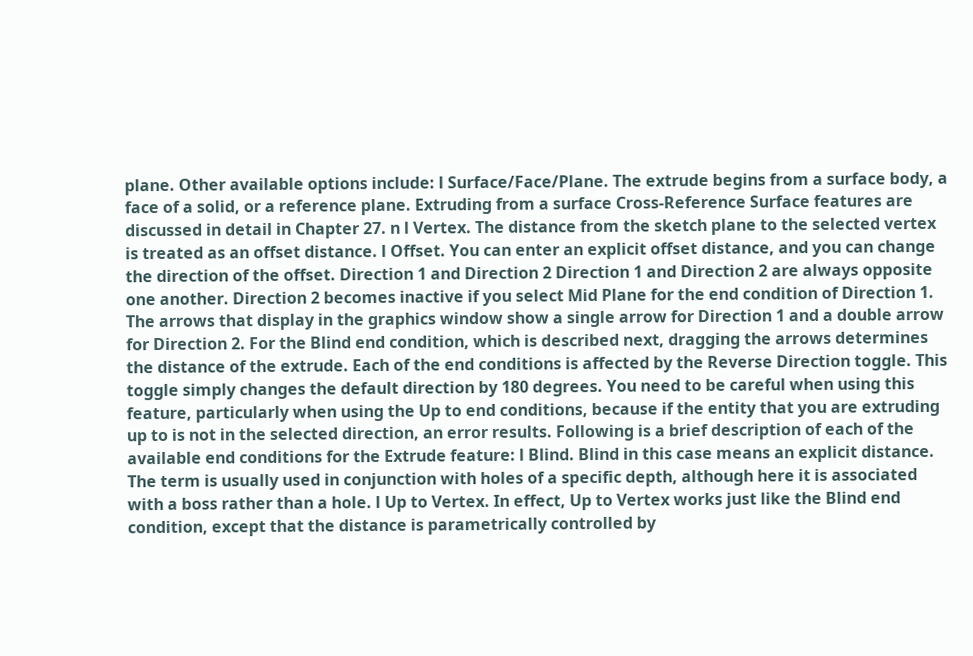plane. Other available options include: l Surface/Face/Plane. The extrude begins from a surface body, a face of a solid, or a reference plane. Extruding from a surface Cross-Reference Surface features are discussed in detail in Chapter 27. n l Vertex. The distance from the sketch plane to the selected vertex is treated as an offset distance. l Offset. You can enter an explicit offset distance, and you can change the direction of the offset. Direction 1 and Direction 2 Direction 1 and Direction 2 are always opposite one another. Direction 2 becomes inactive if you select Mid Plane for the end condition of Direction 1. The arrows that display in the graphics window show a single arrow for Direction 1 and a double arrow for Direction 2. For the Blind end condition, which is described next, dragging the arrows determines the distance of the extrude. Each of the end conditions is affected by the Reverse Direction toggle. This toggle simply changes the default direction by 180 degrees. You need to be careful when using this feature, particularly when using the Up to end conditions, because if the entity that you are extruding up to is not in the selected direction, an error results. Following is a brief description of each of the available end conditions for the Extrude feature: l Blind. Blind in this case means an explicit distance. The term is usually used in conjunction with holes of a specific depth, although here it is associated with a boss rather than a hole. l Up to Vertex. In effect, Up to Vertex works just like the Blind end condition, except that the distance is parametrically controlled by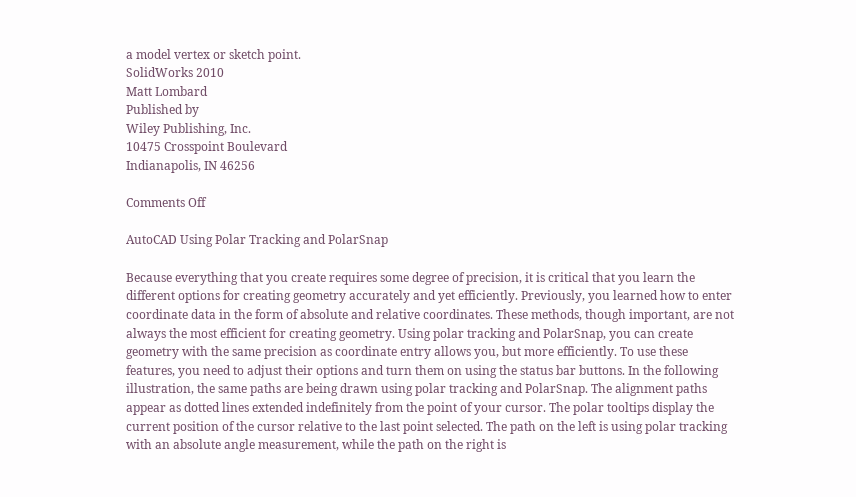a model vertex or sketch point.
SolidWorks 2010
Matt Lombard
Published by
Wiley Publishing, Inc.
10475 Crosspoint Boulevard
Indianapolis, IN 46256

Comments Off

AutoCAD Using Polar Tracking and PolarSnap

Because everything that you create requires some degree of precision, it is critical that you learn the different options for creating geometry accurately and yet efficiently. Previously, you learned how to enter coordinate data in the form of absolute and relative coordinates. These methods, though important, are not always the most efficient for creating geometry. Using polar tracking and PolarSnap, you can create geometry with the same precision as coordinate entry allows you, but more efficiently. To use these features, you need to adjust their options and turn them on using the status bar buttons. In the following illustration, the same paths are being drawn using polar tracking and PolarSnap. The alignment paths appear as dotted lines extended indefinitely from the point of your cursor. The polar tooltips display the current position of the cursor relative to the last point selected. The path on the left is using polar tracking with an absolute angle measurement, while the path on the right is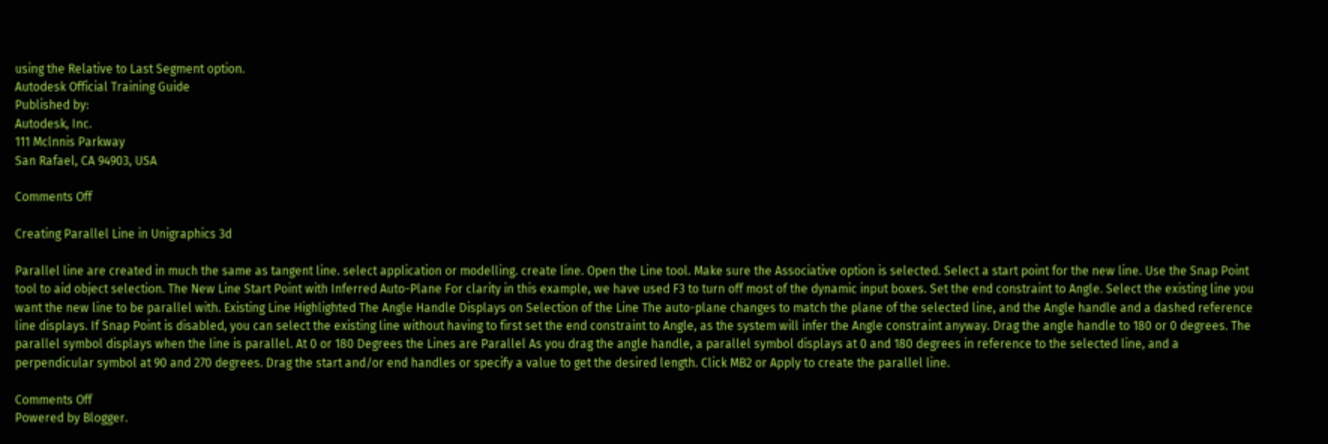using the Relative to Last Segment option.
Autodesk Official Training Guide
Published by:
Autodesk, Inc.
111 Mclnnis Parkway
San Rafael, CA 94903, USA

Comments Off

Creating Parallel Line in Unigraphics 3d

Parallel line are created in much the same as tangent line. select application or modelling. create line. Open the Line tool. Make sure the Associative option is selected. Select a start point for the new line. Use the Snap Point tool to aid object selection. The New Line Start Point with Inferred Auto-Plane For clarity in this example, we have used F3 to turn off most of the dynamic input boxes. Set the end constraint to Angle. Select the existing line you want the new line to be parallel with. Existing Line Highlighted The Angle Handle Displays on Selection of the Line The auto-plane changes to match the plane of the selected line, and the Angle handle and a dashed reference line displays. If Snap Point is disabled, you can select the existing line without having to first set the end constraint to Angle, as the system will infer the Angle constraint anyway. Drag the angle handle to 180 or 0 degrees. The parallel symbol displays when the line is parallel. At 0 or 180 Degrees the Lines are Parallel As you drag the angle handle, a parallel symbol displays at 0 and 180 degrees in reference to the selected line, and a perpendicular symbol at 90 and 270 degrees. Drag the start and/or end handles or specify a value to get the desired length. Click MB2 or Apply to create the parallel line.

Comments Off
Powered by Blogger.